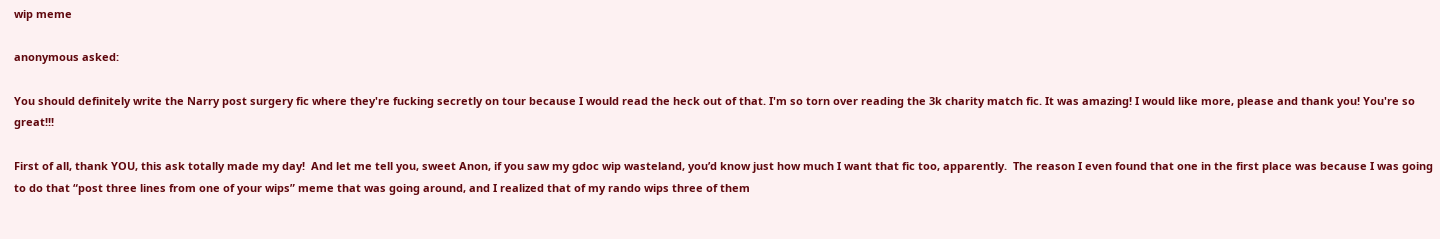wip meme

anonymous asked:

You should definitely write the Narry post surgery fic where they're fucking secretly on tour because I would read the heck out of that. I'm so torn over reading the 3k charity match fic. It was amazing! I would like more, please and thank you! You're so great!!!

First of all, thank YOU, this ask totally made my day!  And let me tell you, sweet Anon, if you saw my gdoc wip wasteland, you’d know just how much I want that fic too, apparently.  The reason I even found that one in the first place was because I was going to do that “post three lines from one of your wips” meme that was going around, and I realized that of my rando wips three of them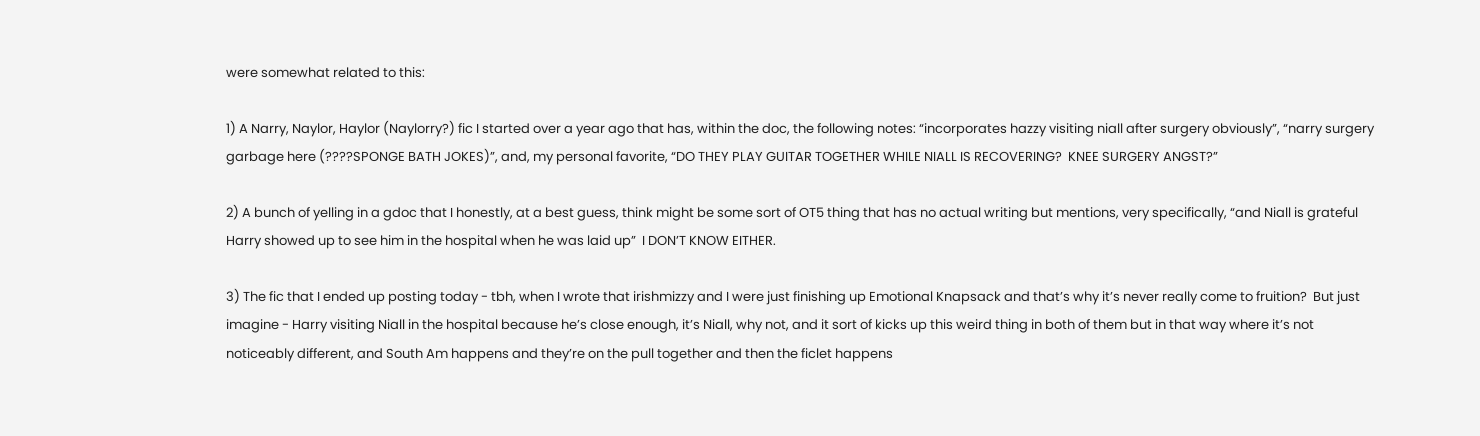were somewhat related to this:

1) A Narry, Naylor, Haylor (Naylorry?) fic I started over a year ago that has, within the doc, the following notes: “incorporates hazzy visiting niall after surgery obviously”, “narry surgery garbage here (????SPONGE BATH JOKES)”, and, my personal favorite, “DO THEY PLAY GUITAR TOGETHER WHILE NIALL IS RECOVERING?  KNEE SURGERY ANGST?”

2) A bunch of yelling in a gdoc that I honestly, at a best guess, think might be some sort of OT5 thing that has no actual writing but mentions, very specifically, “and Niall is grateful Harry showed up to see him in the hospital when he was laid up”  I DON’T KNOW EITHER.

3) The fic that I ended up posting today - tbh, when I wrote that irishmizzy and I were just finishing up Emotional Knapsack and that’s why it’s never really come to fruition?  But just imagine - Harry visiting Niall in the hospital because he’s close enough, it’s Niall, why not, and it sort of kicks up this weird thing in both of them but in that way where it’s not noticeably different, and South Am happens and they’re on the pull together and then the ficlet happens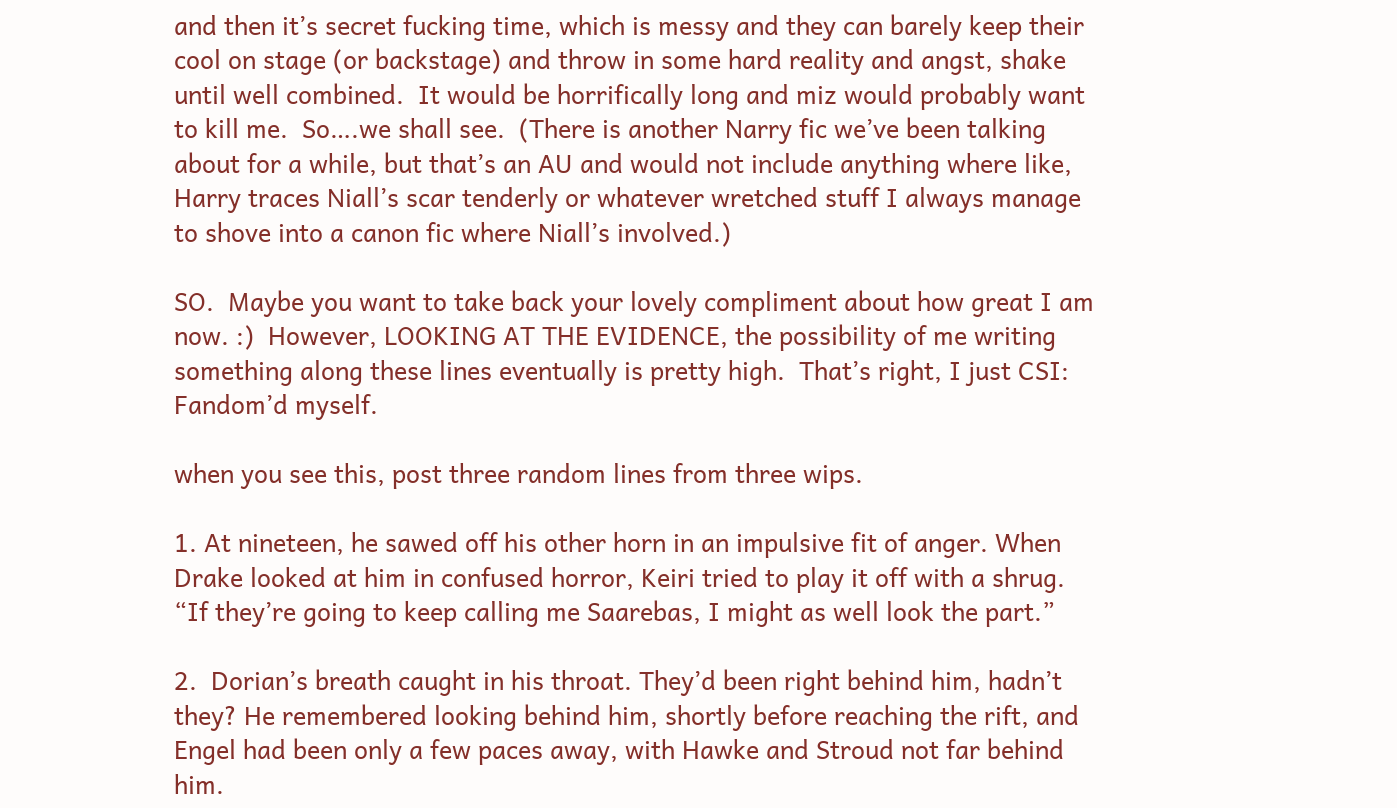and then it’s secret fucking time, which is messy and they can barely keep their cool on stage (or backstage) and throw in some hard reality and angst, shake until well combined.  It would be horrifically long and miz would probably want to kill me.  So….we shall see.  (There is another Narry fic we’ve been talking about for a while, but that’s an AU and would not include anything where like, Harry traces Niall’s scar tenderly or whatever wretched stuff I always manage to shove into a canon fic where Niall’s involved.)

SO.  Maybe you want to take back your lovely compliment about how great I am now. :)  However, LOOKING AT THE EVIDENCE, the possibility of me writing something along these lines eventually is pretty high.  That’s right, I just CSI: Fandom’d myself.

when you see this, post three random lines from three wips.

1. At nineteen, he sawed off his other horn in an impulsive fit of anger. When Drake looked at him in confused horror, Keiri tried to play it off with a shrug. “If they’re going to keep calling me Saarebas, I might as well look the part.”

2.  Dorian’s breath caught in his throat. They’d been right behind him, hadn’t they? He remembered looking behind him, shortly before reaching the rift, and Engel had been only a few paces away, with Hawke and Stroud not far behind him.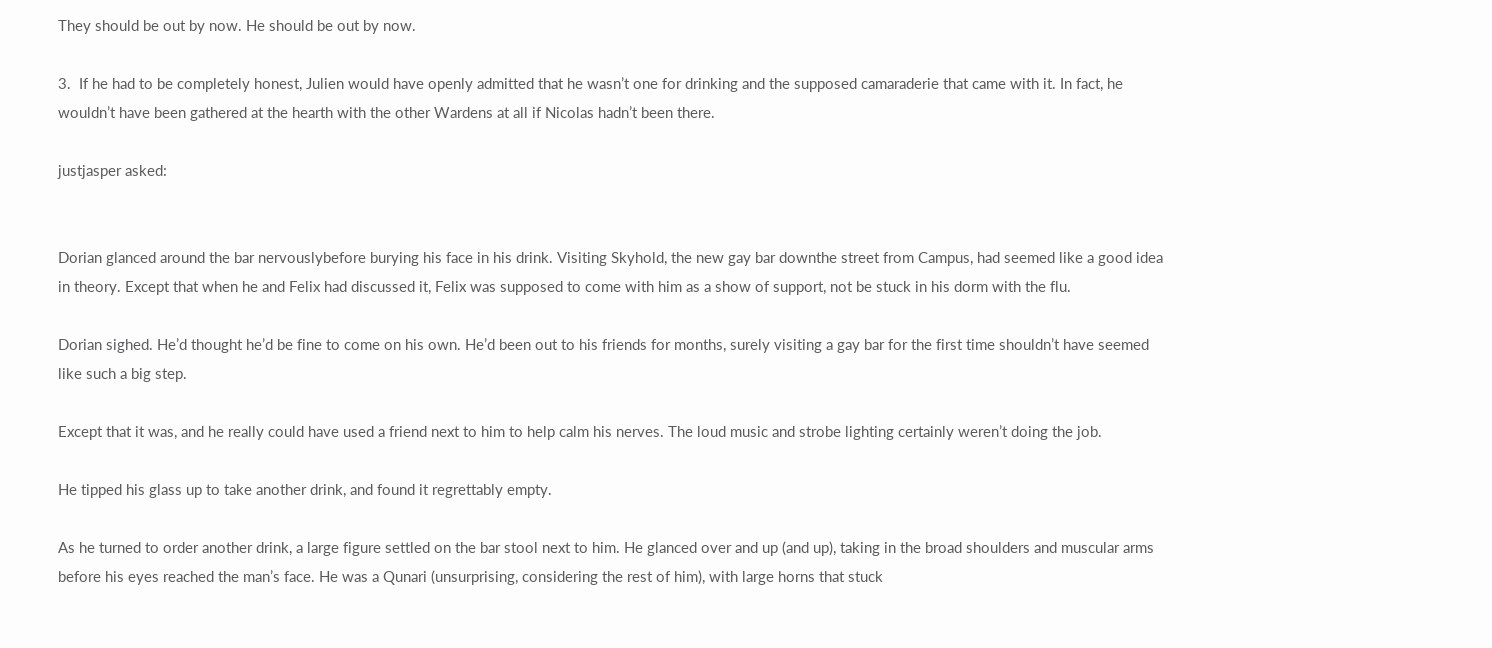They should be out by now. He should be out by now.

3.  If he had to be completely honest, Julien would have openly admitted that he wasn’t one for drinking and the supposed camaraderie that came with it. In fact, he wouldn’t have been gathered at the hearth with the other Wardens at all if Nicolas hadn’t been there.

justjasper asked:


Dorian glanced around the bar nervouslybefore burying his face in his drink. Visiting Skyhold, the new gay bar downthe street from Campus, had seemed like a good idea in theory. Except that when he and Felix had discussed it, Felix was supposed to come with him as a show of support, not be stuck in his dorm with the flu.

Dorian sighed. He’d thought he’d be fine to come on his own. He’d been out to his friends for months, surely visiting a gay bar for the first time shouldn’t have seemed like such a big step.

Except that it was, and he really could have used a friend next to him to help calm his nerves. The loud music and strobe lighting certainly weren’t doing the job.

He tipped his glass up to take another drink, and found it regrettably empty.

As he turned to order another drink, a large figure settled on the bar stool next to him. He glanced over and up (and up), taking in the broad shoulders and muscular arms before his eyes reached the man’s face. He was a Qunari (unsurprising, considering the rest of him), with large horns that stuck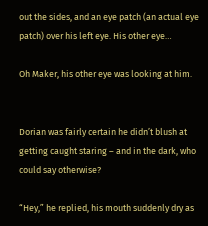out the sides, and an eye patch (an actual eye patch) over his left eye. His other eye…

Oh Maker, his other eye was looking at him.


Dorian was fairly certain he didn’t blush at getting caught staring – and in the dark, who could say otherwise?

“Hey,” he replied, his mouth suddenly dry as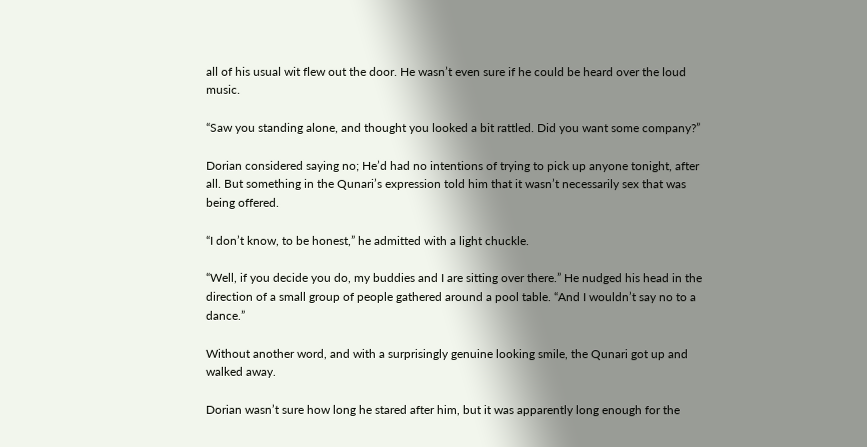all of his usual wit flew out the door. He wasn’t even sure if he could be heard over the loud music.

“Saw you standing alone, and thought you looked a bit rattled. Did you want some company?”

Dorian considered saying no; He’d had no intentions of trying to pick up anyone tonight, after all. But something in the Qunari’s expression told him that it wasn’t necessarily sex that was being offered.

“I don’t know, to be honest,” he admitted with a light chuckle.

“Well, if you decide you do, my buddies and I are sitting over there.” He nudged his head in the direction of a small group of people gathered around a pool table. “And I wouldn’t say no to a dance.”

Without another word, and with a surprisingly genuine looking smile, the Qunari got up and walked away.

Dorian wasn’t sure how long he stared after him, but it was apparently long enough for the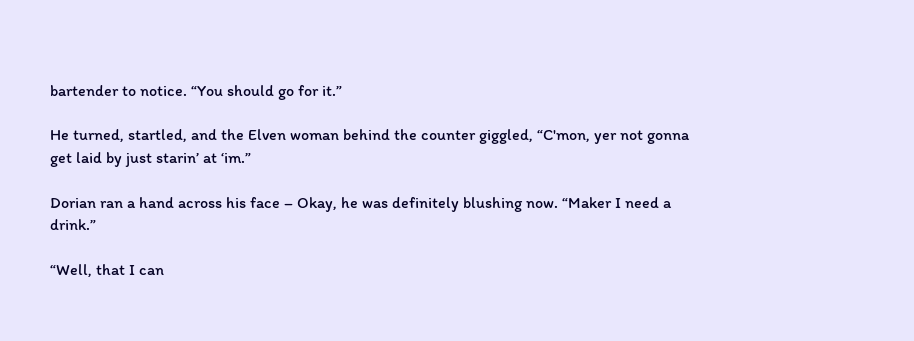bartender to notice. “You should go for it.”

He turned, startled, and the Elven woman behind the counter giggled, “C'mon, yer not gonna get laid by just starin’ at ‘im.”

Dorian ran a hand across his face – Okay, he was definitely blushing now. “Maker I need a drink.”

“Well, that I can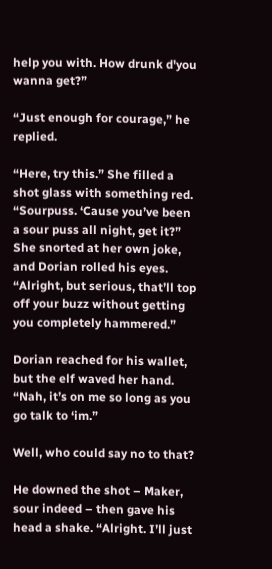help you with. How drunk d'you wanna get?”

“Just enough for courage,” he replied.

“Here, try this.” She filled a shot glass with something red. “Sourpuss. ‘Cause you’ve been a sour puss all night, get it?” She snorted at her own joke, and Dorian rolled his eyes. “Alright, but serious, that’ll top off your buzz without getting you completely hammered.”

Dorian reached for his wallet, but the elf waved her hand. “Nah, it’s on me so long as you go talk to ‘im.”

Well, who could say no to that?

He downed the shot – Maker, sour indeed – then gave his head a shake. “Alright. I’ll just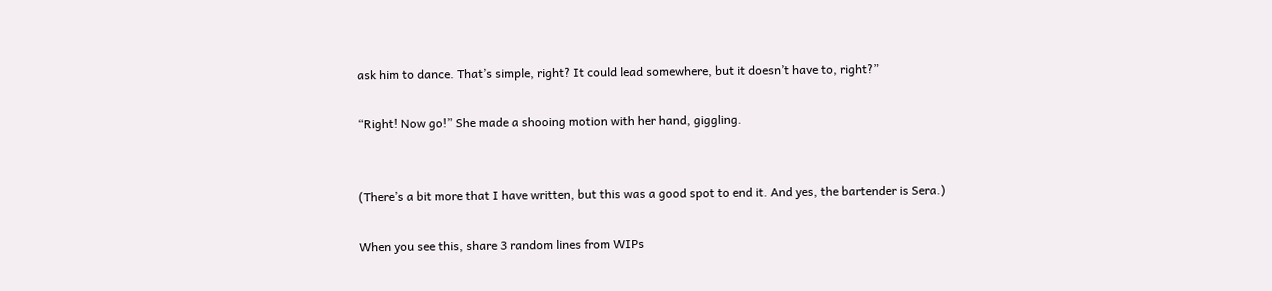ask him to dance. That’s simple, right? It could lead somewhere, but it doesn’t have to, right?”

“Right! Now go!” She made a shooing motion with her hand, giggling.


(There’s a bit more that I have written, but this was a good spot to end it. And yes, the bartender is Sera.)

When you see this, share 3 random lines from WIPs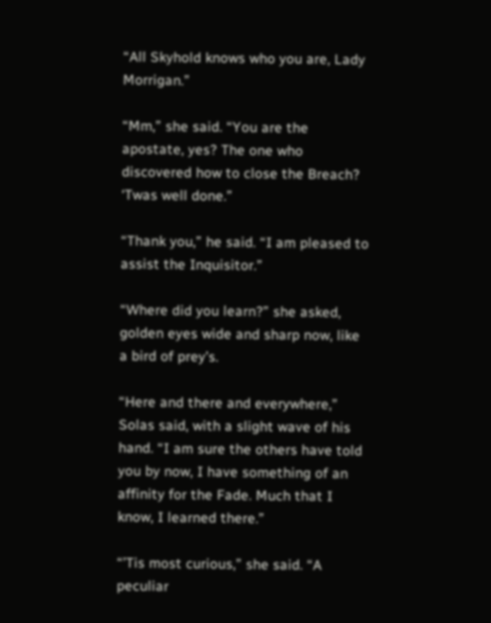“All Skyhold knows who you are, Lady Morrigan.”

“Mm,” she said. “You are the apostate, yes? The one who discovered how to close the Breach? ‘Twas well done.”

“Thank you,” he said. “I am pleased to assist the Inquisitor.”

“Where did you learn?” she asked, golden eyes wide and sharp now, like a bird of prey’s.

“Here and there and everywhere,” Solas said, with a slight wave of his hand. “I am sure the others have told you by now, I have something of an affinity for the Fade. Much that I know, I learned there.”

“’Tis most curious,” she said. “A peculiar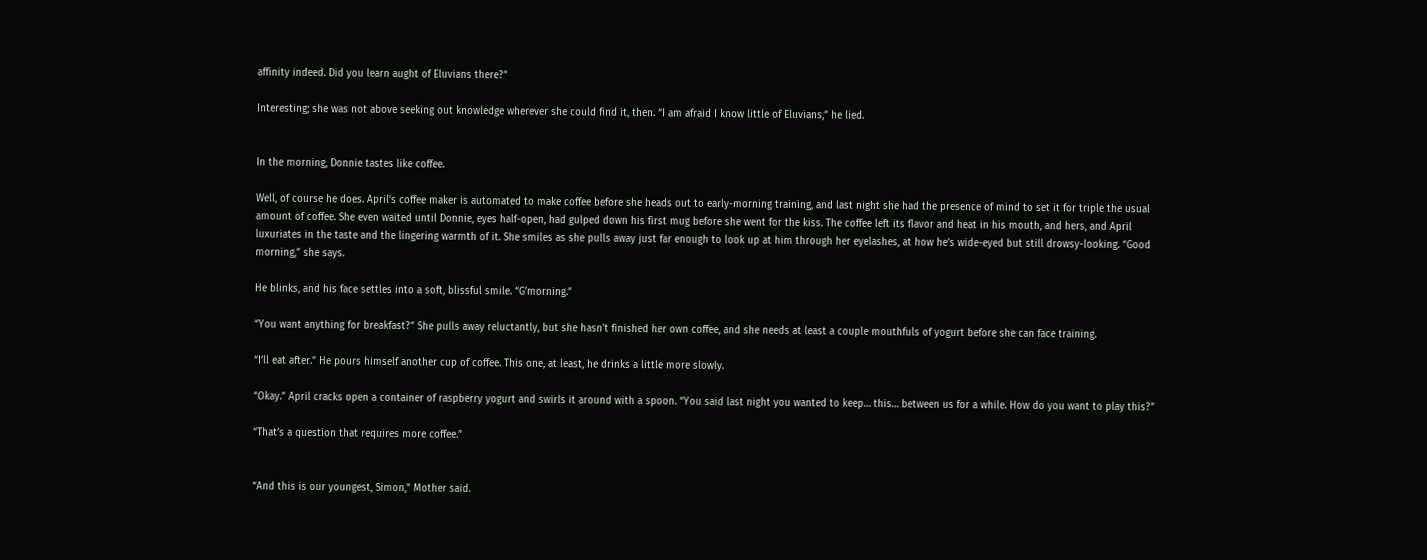affinity indeed. Did you learn aught of Eluvians there?”

Interesting; she was not above seeking out knowledge wherever she could find it, then. “I am afraid I know little of Eluvians,” he lied.


In the morning, Donnie tastes like coffee.

Well, of course he does. April’s coffee maker is automated to make coffee before she heads out to early-morning training, and last night she had the presence of mind to set it for triple the usual amount of coffee. She even waited until Donnie, eyes half-open, had gulped down his first mug before she went for the kiss. The coffee left its flavor and heat in his mouth, and hers, and April luxuriates in the taste and the lingering warmth of it. She smiles as she pulls away just far enough to look up at him through her eyelashes, at how he’s wide-eyed but still drowsy-looking. “Good morning,” she says.

He blinks, and his face settles into a soft, blissful smile. “G’morning.”

“You want anything for breakfast?” She pulls away reluctantly, but she hasn’t finished her own coffee, and she needs at least a couple mouthfuls of yogurt before she can face training.

“I’ll eat after.” He pours himself another cup of coffee. This one, at least, he drinks a little more slowly.

“Okay.” April cracks open a container of raspberry yogurt and swirls it around with a spoon. “You said last night you wanted to keep… this… between us for a while. How do you want to play this?”

“That’s a question that requires more coffee.”


“And this is our youngest, Simon,” Mother said.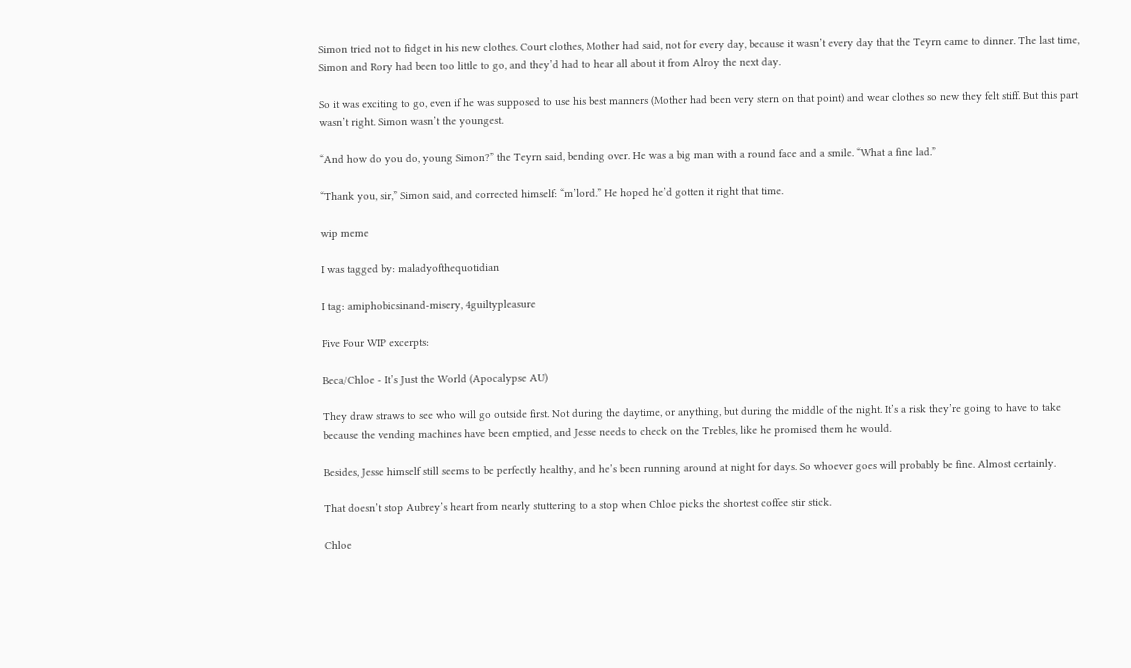Simon tried not to fidget in his new clothes. Court clothes, Mother had said, not for every day, because it wasn’t every day that the Teyrn came to dinner. The last time, Simon and Rory had been too little to go, and they’d had to hear all about it from Alroy the next day.

So it was exciting to go, even if he was supposed to use his best manners (Mother had been very stern on that point) and wear clothes so new they felt stiff. But this part wasn’t right. Simon wasn’t the youngest.

“And how do you do, young Simon?” the Teyrn said, bending over. He was a big man with a round face and a smile. “What a fine lad.”

“Thank you, sir,” Simon said, and corrected himself: “m’lord.” He hoped he’d gotten it right that time.

wip meme

I was tagged by: maladyofthequotidian

I tag: amiphobicsinand-misery, 4guiltypleasure

Five Four WIP excerpts:

Beca/Chloe - It’s Just the World (Apocalypse AU)

They draw straws to see who will go outside first. Not during the daytime, or anything, but during the middle of the night. It’s a risk they’re going to have to take because the vending machines have been emptied, and Jesse needs to check on the Trebles, like he promised them he would.

Besides, Jesse himself still seems to be perfectly healthy, and he’s been running around at night for days. So whoever goes will probably be fine. Almost certainly.

That doesn’t stop Aubrey’s heart from nearly stuttering to a stop when Chloe picks the shortest coffee stir stick.

Chloe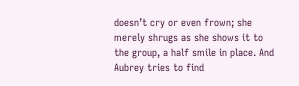doesn’t cry or even frown; she merely shrugs as she shows it to the group, a half smile in place. And Aubrey tries to find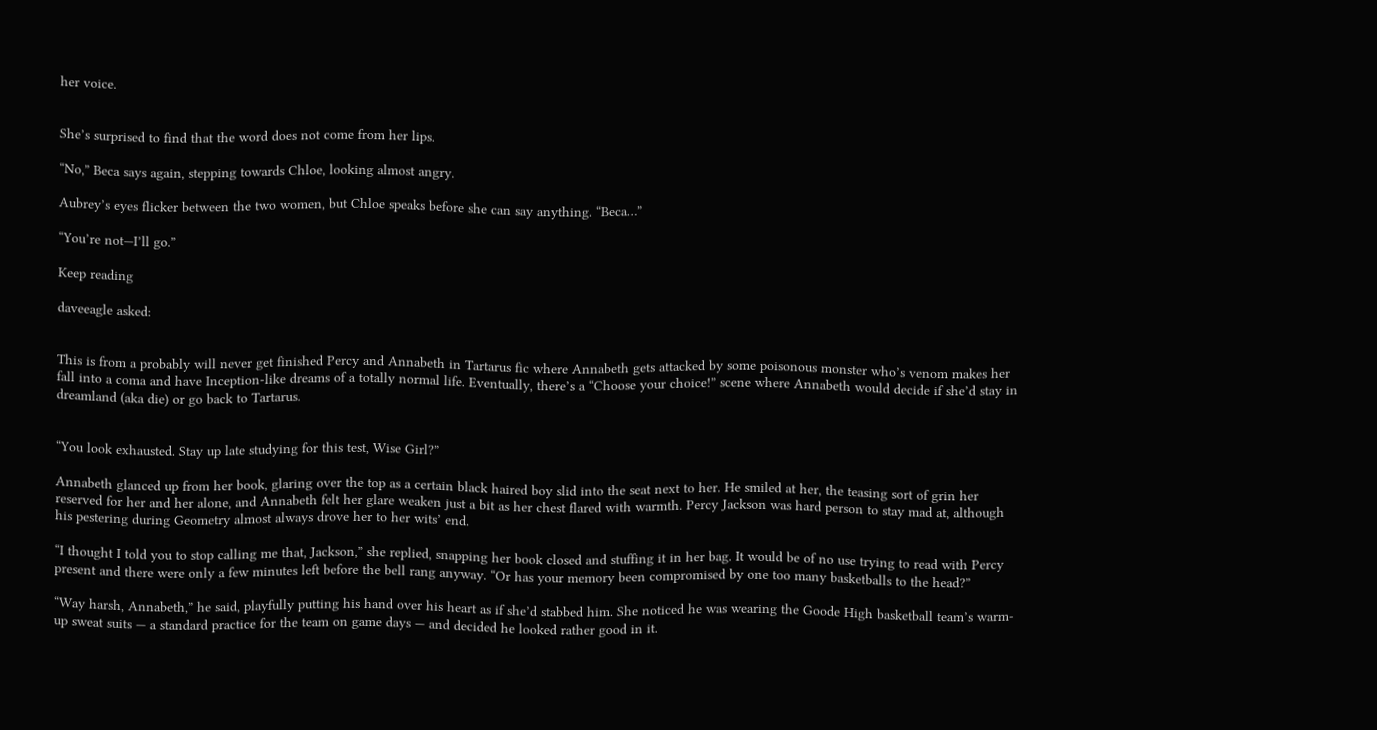her voice.


She’s surprised to find that the word does not come from her lips.

“No,” Beca says again, stepping towards Chloe, looking almost angry.

Aubrey’s eyes flicker between the two women, but Chloe speaks before she can say anything. “Beca…”

“You’re not—I’ll go.”

Keep reading

daveeagle asked:


This is from a probably will never get finished Percy and Annabeth in Tartarus fic where Annabeth gets attacked by some poisonous monster who’s venom makes her fall into a coma and have Inception-like dreams of a totally normal life. Eventually, there’s a “Choose your choice!” scene where Annabeth would decide if she’d stay in dreamland (aka die) or go back to Tartarus.


“You look exhausted. Stay up late studying for this test, Wise Girl?”

Annabeth glanced up from her book, glaring over the top as a certain black haired boy slid into the seat next to her. He smiled at her, the teasing sort of grin her reserved for her and her alone, and Annabeth felt her glare weaken just a bit as her chest flared with warmth. Percy Jackson was hard person to stay mad at, although his pestering during Geometry almost always drove her to her wits’ end.

“I thought I told you to stop calling me that, Jackson,” she replied, snapping her book closed and stuffing it in her bag. It would be of no use trying to read with Percy present and there were only a few minutes left before the bell rang anyway. “Or has your memory been compromised by one too many basketballs to the head?”

“Way harsh, Annabeth,” he said, playfully putting his hand over his heart as if she’d stabbed him. She noticed he was wearing the Goode High basketball team’s warm-up sweat suits — a standard practice for the team on game days — and decided he looked rather good in it.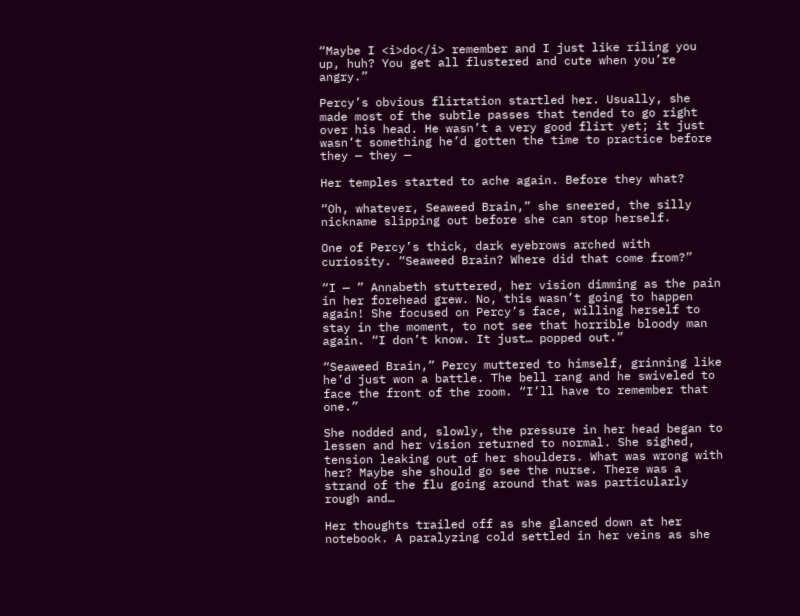“Maybe I <i>do</i> remember and I just like riling you up, huh? You get all flustered and cute when you’re angry.”

Percy’s obvious flirtation startled her. Usually, she made most of the subtle passes that tended to go right over his head. He wasn’t a very good flirt yet; it just wasn’t something he’d gotten the time to practice before they — they —

Her temples started to ache again. Before they what?

“Oh, whatever, Seaweed Brain,” she sneered, the silly nickname slipping out before she can stop herself.

One of Percy’s thick, dark eyebrows arched with curiosity. “Seaweed Brain? Where did that come from?”

“I — ” Annabeth stuttered, her vision dimming as the pain in her forehead grew. No, this wasn’t going to happen again! She focused on Percy’s face, willing herself to stay in the moment, to not see that horrible bloody man again. “I don’t know. It just… popped out.”

“Seaweed Brain,” Percy muttered to himself, grinning like he’d just won a battle. The bell rang and he swiveled to face the front of the room. “I’ll have to remember that one.”

She nodded and, slowly, the pressure in her head began to lessen and her vision returned to normal. She sighed, tension leaking out of her shoulders. What was wrong with her? Maybe she should go see the nurse. There was a strand of the flu going around that was particularly rough and…

Her thoughts trailed off as she glanced down at her notebook. A paralyzing cold settled in her veins as she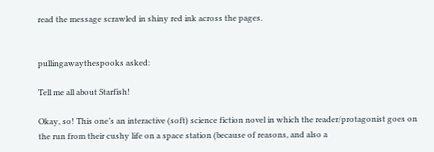read the message scrawled in shiny red ink across the pages.


pullingawaythespooks asked:

Tell me all about Starfish!

Okay, so! This one’s an interactive (soft) science fiction novel in which the reader/protagonist goes on the run from their cushy life on a space station (because of reasons, and also a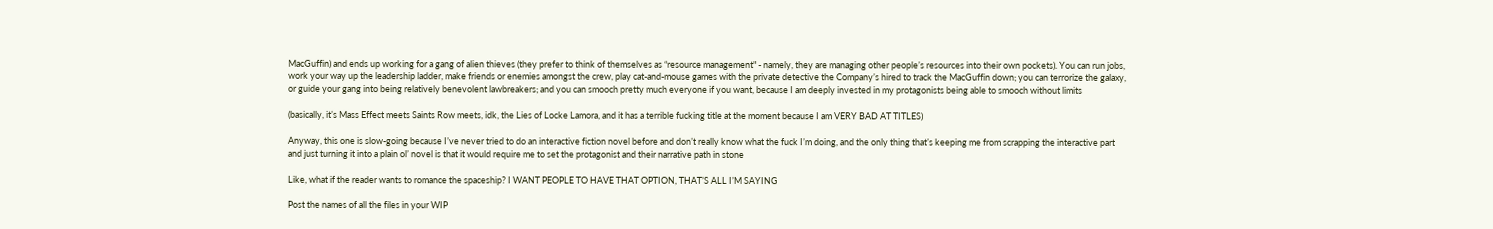MacGuffin) and ends up working for a gang of alien thieves (they prefer to think of themselves as “resource management" - namely, they are managing other people’s resources into their own pockets). You can run jobs, work your way up the leadership ladder, make friends or enemies amongst the crew, play cat-and-mouse games with the private detective the Company’s hired to track the MacGuffin down; you can terrorize the galaxy, or guide your gang into being relatively benevolent lawbreakers; and you can smooch pretty much everyone if you want, because I am deeply invested in my protagonists being able to smooch without limits

(basically, it’s Mass Effect meets Saints Row meets, idk, the Lies of Locke Lamora, and it has a terrible fucking title at the moment because I am VERY BAD AT TITLES)

Anyway, this one is slow-going because I’ve never tried to do an interactive fiction novel before and don’t really know what the fuck I’m doing, and the only thing that’s keeping me from scrapping the interactive part and just turning it into a plain ol’ novel is that it would require me to set the protagonist and their narrative path in stone

Like, what if the reader wants to romance the spaceship? I WANT PEOPLE TO HAVE THAT OPTION, THAT’S ALL I’M SAYING

Post the names of all the files in your WIP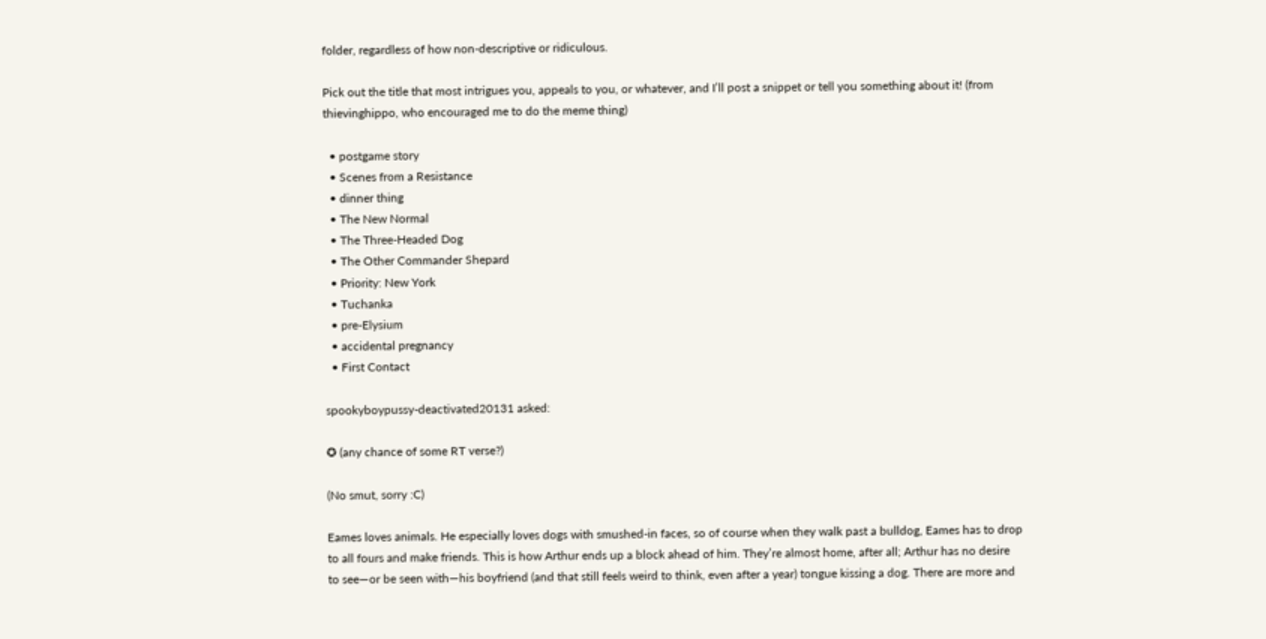folder, regardless of how non-descriptive or ridiculous.

Pick out the title that most intrigues you, appeals to you, or whatever, and I’ll post a snippet or tell you something about it! (from thievinghippo, who encouraged me to do the meme thing)

  • postgame story
  • Scenes from a Resistance
  • dinner thing
  • The New Normal
  • The Three-Headed Dog
  • The Other Commander Shepard
  • Priority: New York
  • Tuchanka
  • pre-Elysium
  • accidental pregnancy
  • First Contact

spookyboypussy-deactivated20131 asked:

✪ (any chance of some RT verse?)

(No smut, sorry :C)

Eames loves animals. He especially loves dogs with smushed-in faces, so of course when they walk past a bulldog, Eames has to drop to all fours and make friends. This is how Arthur ends up a block ahead of him. They’re almost home, after all; Arthur has no desire to see—or be seen with—his boyfriend (and that still feels weird to think, even after a year) tongue kissing a dog. There are more and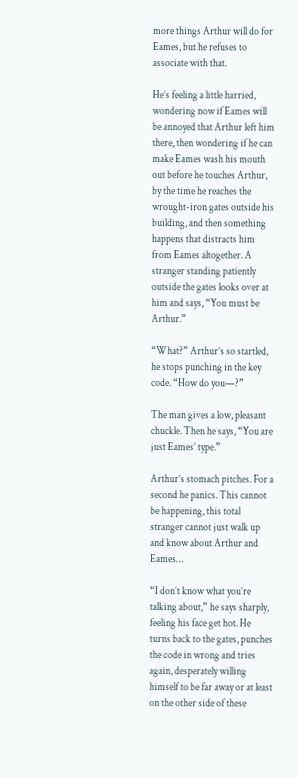more things Arthur will do for Eames, but he refuses to associate with that.

He’s feeling a little harried, wondering now if Eames will be annoyed that Arthur left him there, then wondering if he can make Eames wash his mouth out before he touches Arthur, by the time he reaches the wrought-iron gates outside his building, and then something happens that distracts him from Eames altogether. A stranger standing patiently outside the gates looks over at him and says, “You must be Arthur.”

“What?” Arthur’s so startled, he stops punching in the key code. “How do you—?”

The man gives a low, pleasant chuckle. Then he says, “You are just Eames’ type.”

Arthur’s stomach pitches. For a second he panics. This cannot be happening, this total stranger cannot just walk up and know about Arthur and Eames…

“I don’t know what you’re talking about,” he says sharply, feeling his face get hot. He turns back to the gates, punches the code in wrong and tries again, desperately willing himself to be far away or at least on the other side of these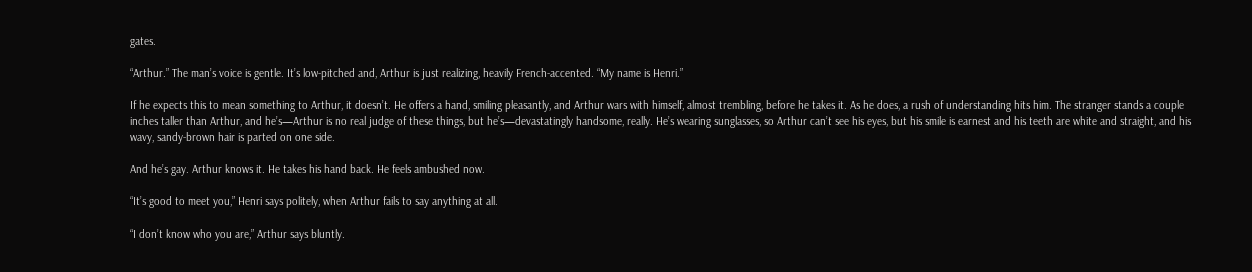gates.

“Arthur.” The man’s voice is gentle. It’s low-pitched and, Arthur is just realizing, heavily French-accented. “My name is Henri.”

If he expects this to mean something to Arthur, it doesn’t. He offers a hand, smiling pleasantly, and Arthur wars with himself, almost trembling, before he takes it. As he does, a rush of understanding hits him. The stranger stands a couple inches taller than Arthur, and he’s—Arthur is no real judge of these things, but he’s—devastatingly handsome, really. He’s wearing sunglasses, so Arthur can’t see his eyes, but his smile is earnest and his teeth are white and straight, and his wavy, sandy-brown hair is parted on one side.

And he’s gay. Arthur knows it. He takes his hand back. He feels ambushed now.

“It’s good to meet you,” Henri says politely, when Arthur fails to say anything at all.

“I don’t know who you are,” Arthur says bluntly.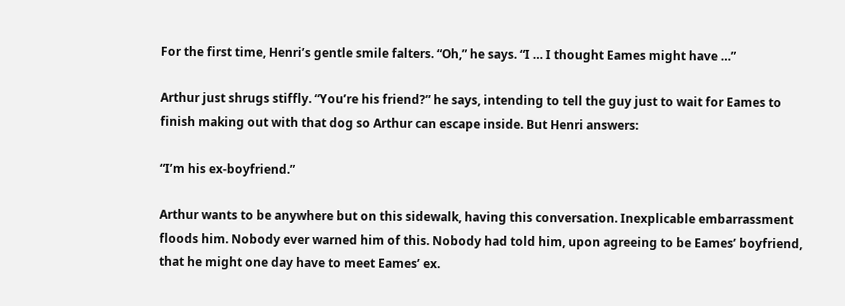For the first time, Henri’s gentle smile falters. “Oh,” he says. “I … I thought Eames might have …”

Arthur just shrugs stiffly. “You’re his friend?” he says, intending to tell the guy just to wait for Eames to finish making out with that dog so Arthur can escape inside. But Henri answers:

“I’m his ex-boyfriend.”

Arthur wants to be anywhere but on this sidewalk, having this conversation. Inexplicable embarrassment floods him. Nobody ever warned him of this. Nobody had told him, upon agreeing to be Eames’ boyfriend, that he might one day have to meet Eames’ ex.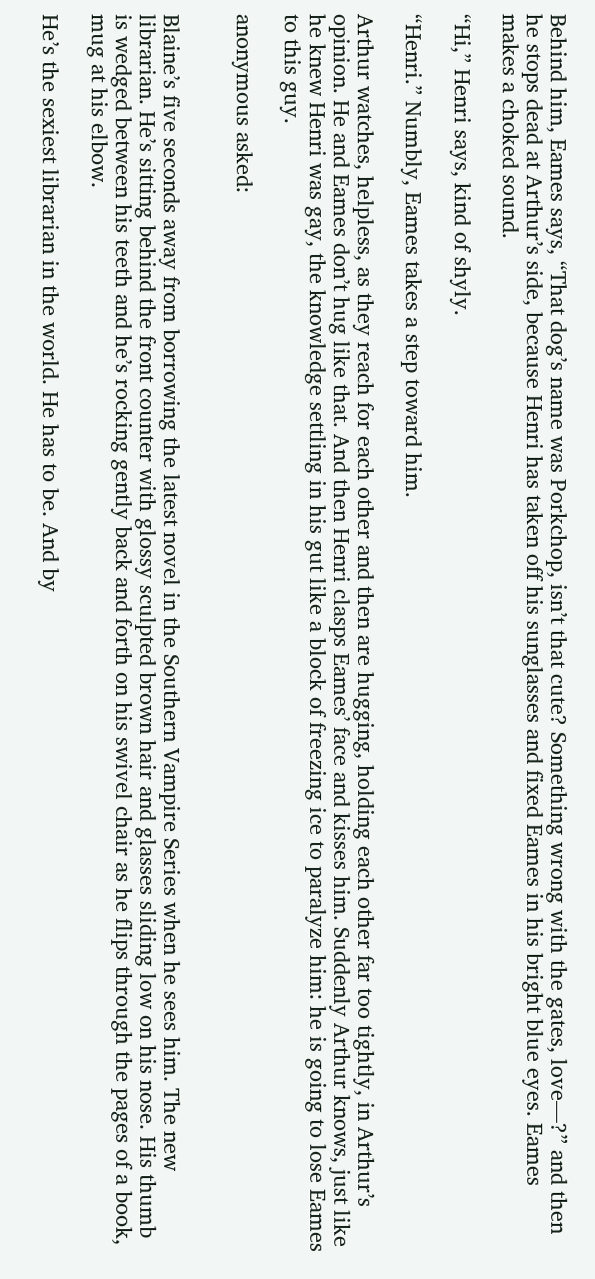Behind him, Eames says, “That dog’s name was Porkchop, isn’t that cute? Something wrong with the gates, love—?” and then he stops dead at Arthur’s side, because Henri has taken off his sunglasses and fixed Eames in his bright blue eyes. Eames makes a choked sound.

“Hi,” Henri says, kind of shyly.

“Henri.” Numbly, Eames takes a step toward him.

Arthur watches, helpless, as they reach for each other and then are hugging, holding each other far too tightly, in Arthur’s opinion. He and Eames don’t hug like that. And then Henri clasps Eames’ face and kisses him. Suddenly Arthur knows, just like he knew Henri was gay, the knowledge settling in his gut like a block of freezing ice to paralyze him: he is going to lose Eames to this guy.

anonymous asked:


Blaine’s five seconds away from borrowing the latest novel in the Southern Vampire Series when he sees him. The new librarian. He’s sitting behind the front counter with glossy sculpted brown hair and glasses sliding low on his nose. His thumb is wedged between his teeth and he’s rocking gently back and forth on his swivel chair as he flips through the pages of a book, mug at his elbow.

He’s the sexiest librarian in the world. He has to be. And by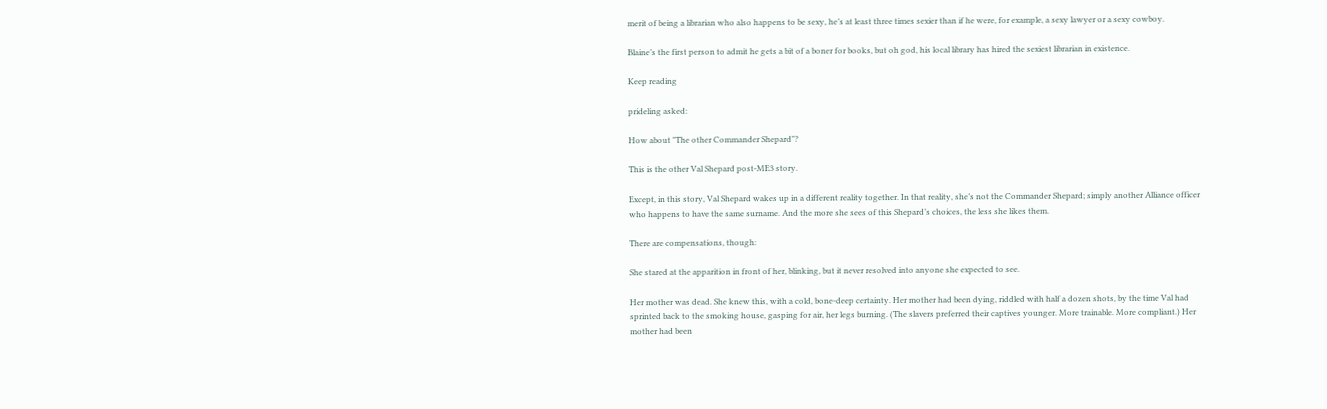merit of being a librarian who also happens to be sexy, he’s at least three times sexier than if he were, for example, a sexy lawyer or a sexy cowboy.

Blaine’s the first person to admit he gets a bit of a boner for books, but oh god, his local library has hired the sexiest librarian in existence.

Keep reading

prideling asked:

How about "The other Commander Shepard"?

This is the other Val Shepard post-ME3 story.

Except, in this story, Val Shepard wakes up in a different reality together. In that reality, she’s not the Commander Shepard; simply another Alliance officer who happens to have the same surname. And the more she sees of this Shepard’s choices, the less she likes them.

There are compensations, though:

She stared at the apparition in front of her, blinking, but it never resolved into anyone she expected to see.

Her mother was dead. She knew this, with a cold, bone-deep certainty. Her mother had been dying, riddled with half a dozen shots, by the time Val had sprinted back to the smoking house, gasping for air, her legs burning. (The slavers preferred their captives younger. More trainable. More compliant.) Her mother had been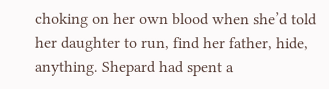choking on her own blood when she’d told her daughter to run, find her father, hide, anything. Shepard had spent a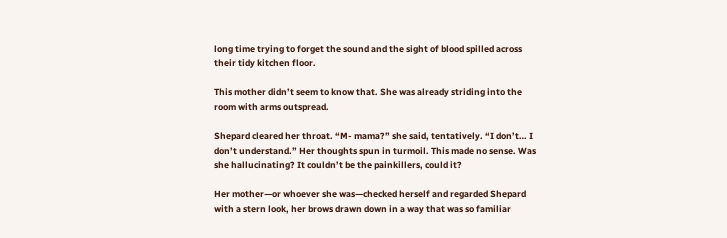long time trying to forget the sound and the sight of blood spilled across their tidy kitchen floor.

This mother didn’t seem to know that. She was already striding into the room with arms outspread.

Shepard cleared her throat. “M- mama?” she said, tentatively. “I don’t… I don’t understand.” Her thoughts spun in turmoil. This made no sense. Was she hallucinating? It couldn’t be the painkillers, could it?

Her mother—or whoever she was—checked herself and regarded Shepard with a stern look, her brows drawn down in a way that was so familiar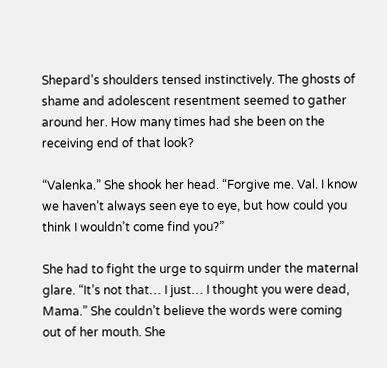Shepard’s shoulders tensed instinctively. The ghosts of shame and adolescent resentment seemed to gather around her. How many times had she been on the receiving end of that look?

“Valenka.” She shook her head. “Forgive me. Val. I know we haven’t always seen eye to eye, but how could you think I wouldn’t come find you?”

She had to fight the urge to squirm under the maternal glare. “It’s not that… I just… I thought you were dead, Mama.” She couldn’t believe the words were coming out of her mouth. She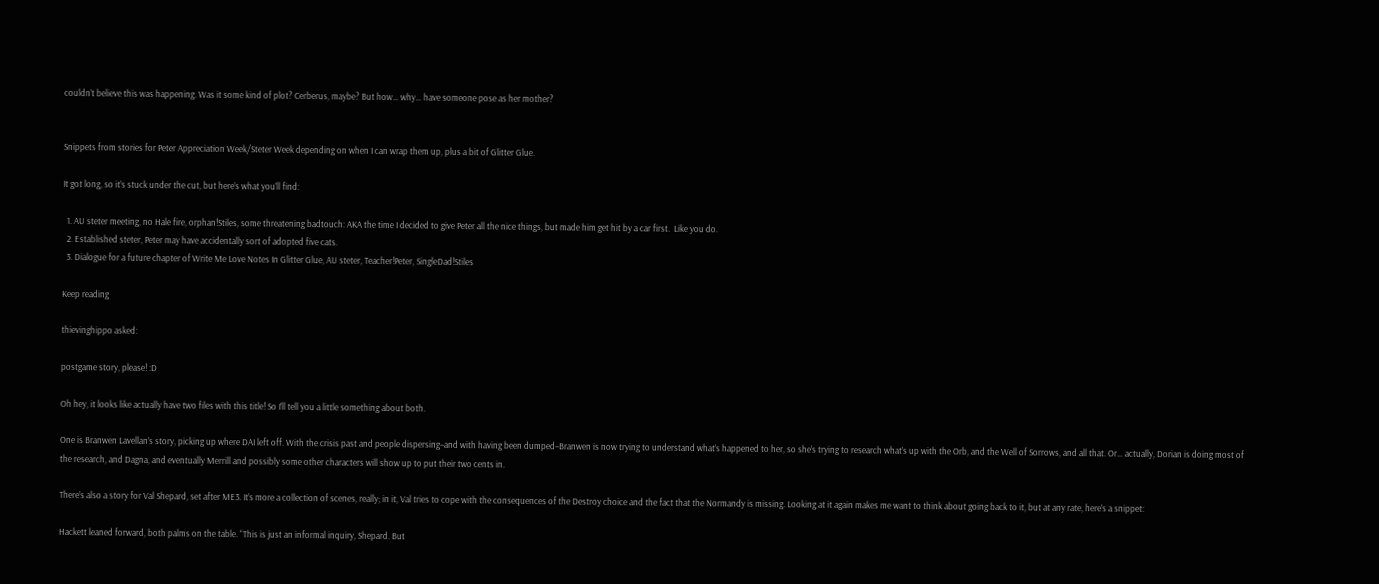couldn’t believe this was happening. Was it some kind of plot? Cerberus, maybe? But how… why… have someone pose as her mother?


Snippets from stories for Peter Appreciation Week/Steter Week depending on when I can wrap them up, plus a bit of Glitter Glue.

It got long, so it’s stuck under the cut, but here’s what you’ll find:

  1. AU steter meeting, no Hale fire, orphan!Stiles, some threatening badtouch: AKA the time I decided to give Peter all the nice things, but made him get hit by a car first.  Like you do.
  2. Established steter, Peter may have accidentally sort of adopted five cats.
  3. Dialogue for a future chapter of Write Me Love Notes In Glitter Glue, AU steter, Teacher!Peter, SingleDad!Stiles

Keep reading

thievinghippo asked:

postgame story, please! :D

Oh hey, it looks like actually have two files with this title! So I’ll tell you a little something about both.

One is Branwen Lavellan’s story, picking up where DAI left off. With the crisis past and people dispersing–and with having been dumped–Branwen is now trying to understand what’s happened to her, so she’s trying to research what’s up with the Orb, and the Well of Sorrows, and all that. Or… actually, Dorian is doing most of the research, and Dagna, and eventually Merrill and possibly some other characters will show up to put their two cents in.

There’s also a story for Val Shepard, set after ME3. It’s more a collection of scenes, really; in it, Val tries to cope with the consequences of the Destroy choice and the fact that the Normandy is missing. Looking at it again makes me want to think about going back to it, but at any rate, here’s a snippet:

Hackett leaned forward, both palms on the table. “This is just an informal inquiry, Shepard. But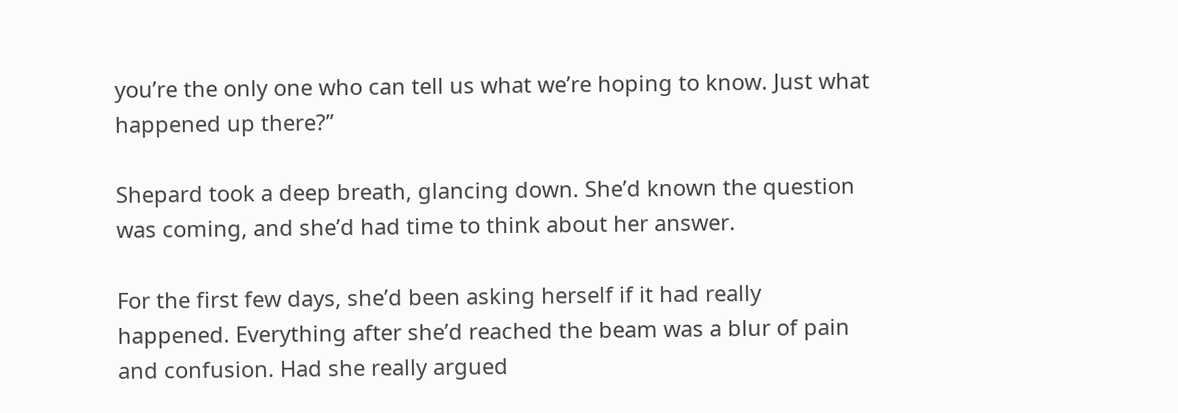you’re the only one who can tell us what we’re hoping to know. Just what happened up there?”

Shepard took a deep breath, glancing down. She’d known the question was coming, and she’d had time to think about her answer.

For the first few days, she’d been asking herself if it had really happened. Everything after she’d reached the beam was a blur of pain and confusion. Had she really argued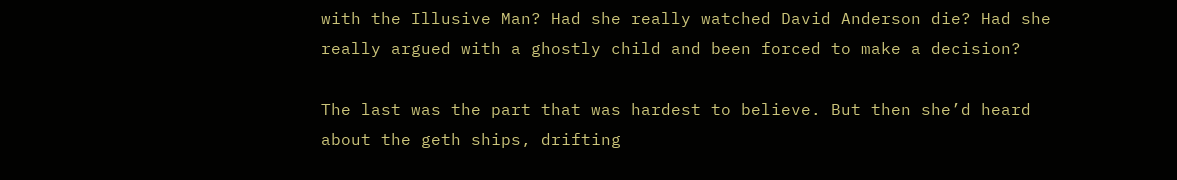with the Illusive Man? Had she really watched David Anderson die? Had she really argued with a ghostly child and been forced to make a decision?

The last was the part that was hardest to believe. But then she’d heard about the geth ships, drifting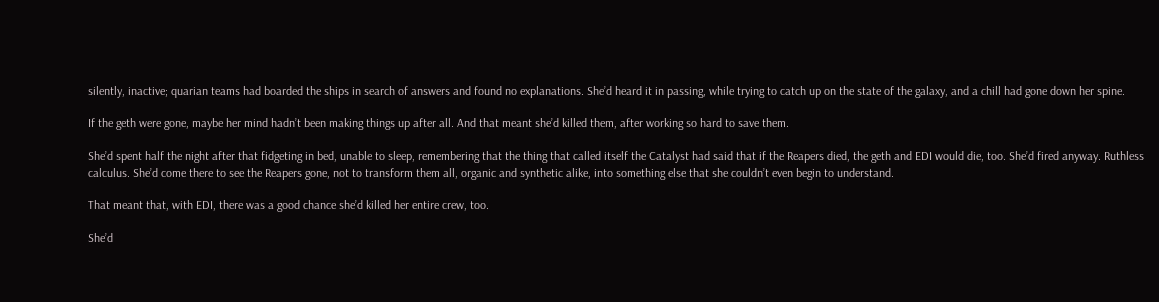silently, inactive; quarian teams had boarded the ships in search of answers and found no explanations. She’d heard it in passing, while trying to catch up on the state of the galaxy, and a chill had gone down her spine.

If the geth were gone, maybe her mind hadn’t been making things up after all. And that meant she’d killed them, after working so hard to save them.

She’d spent half the night after that fidgeting in bed, unable to sleep, remembering that the thing that called itself the Catalyst had said that if the Reapers died, the geth and EDI would die, too. She’d fired anyway. Ruthless calculus. She’d come there to see the Reapers gone, not to transform them all, organic and synthetic alike, into something else that she couldn’t even begin to understand.

That meant that, with EDI, there was a good chance she’d killed her entire crew, too.

She’d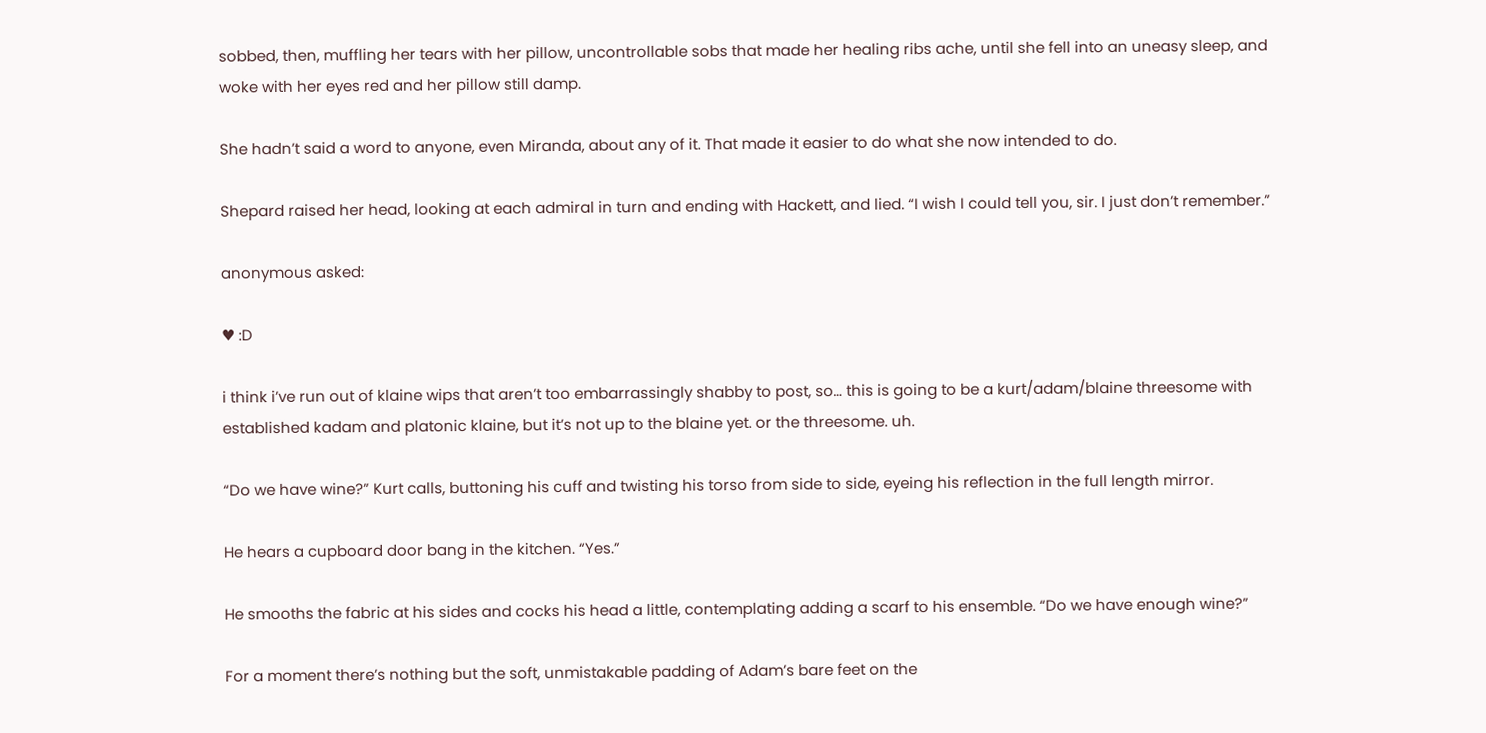sobbed, then, muffling her tears with her pillow, uncontrollable sobs that made her healing ribs ache, until she fell into an uneasy sleep, and woke with her eyes red and her pillow still damp.

She hadn’t said a word to anyone, even Miranda, about any of it. That made it easier to do what she now intended to do.

Shepard raised her head, looking at each admiral in turn and ending with Hackett, and lied. “I wish I could tell you, sir. I just don’t remember.”

anonymous asked:

♥ :D

i think i’ve run out of klaine wips that aren’t too embarrassingly shabby to post, so… this is going to be a kurt/adam/blaine threesome with established kadam and platonic klaine, but it’s not up to the blaine yet. or the threesome. uh.

“Do we have wine?” Kurt calls, buttoning his cuff and twisting his torso from side to side, eyeing his reflection in the full length mirror.

He hears a cupboard door bang in the kitchen. “Yes.”

He smooths the fabric at his sides and cocks his head a little, contemplating adding a scarf to his ensemble. “Do we have enough wine?”

For a moment there’s nothing but the soft, unmistakable padding of Adam’s bare feet on the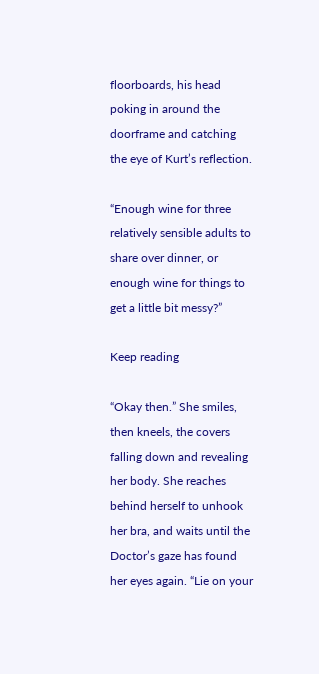floorboards, his head poking in around the doorframe and catching the eye of Kurt’s reflection.

“Enough wine for three relatively sensible adults to share over dinner, or enough wine for things to get a little bit messy?”

Keep reading

“Okay then.” She smiles, then kneels, the covers falling down and revealing her body. She reaches behind herself to unhook her bra, and waits until the Doctor’s gaze has found her eyes again. “Lie on your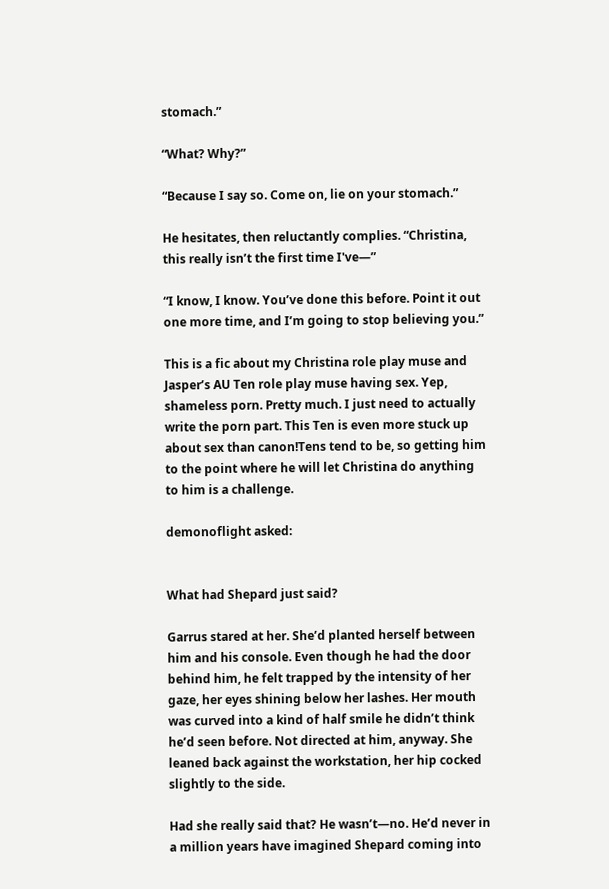stomach.”

“What? Why?”

“Because I say so. Come on, lie on your stomach.”

He hesitates, then reluctantly complies. “Christina, this really isn’t the first time I've—”

“I know, I know. You’ve done this before. Point it out one more time, and I’m going to stop believing you.”

This is a fic about my Christina role play muse and Jasper’s AU Ten role play muse having sex. Yep, shameless porn. Pretty much. I just need to actually write the porn part. This Ten is even more stuck up about sex than canon!Tens tend to be, so getting him to the point where he will let Christina do anything to him is a challenge.

demonoflight asked:


What had Shepard just said?

Garrus stared at her. She’d planted herself between him and his console. Even though he had the door behind him, he felt trapped by the intensity of her gaze, her eyes shining below her lashes. Her mouth was curved into a kind of half smile he didn’t think he’d seen before. Not directed at him, anyway. She leaned back against the workstation, her hip cocked slightly to the side.

Had she really said that? He wasn’t—no. He’d never in a million years have imagined Shepard coming into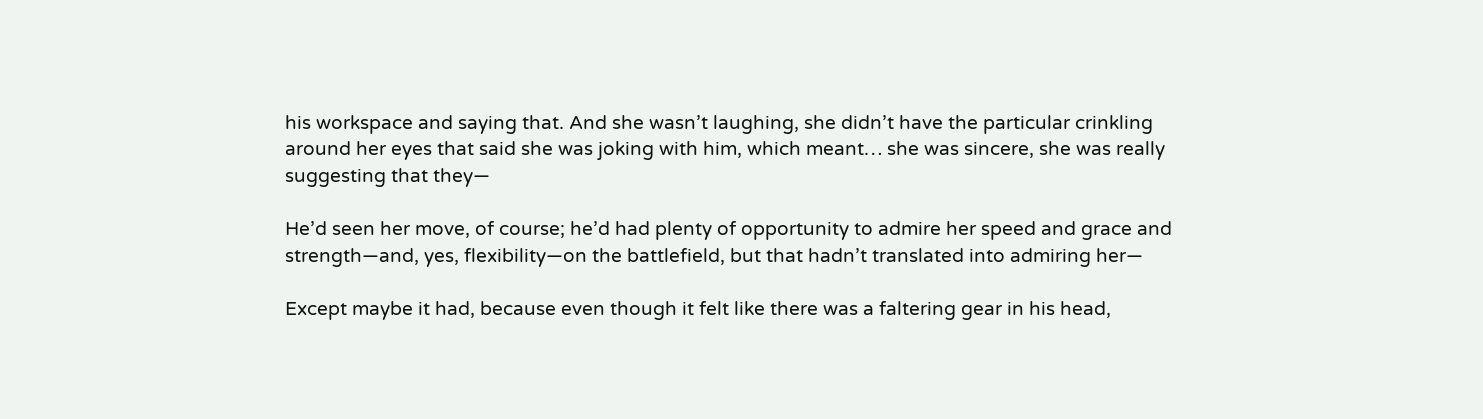his workspace and saying that. And she wasn’t laughing, she didn’t have the particular crinkling around her eyes that said she was joking with him, which meant… she was sincere, she was really suggesting that they—

He’d seen her move, of course; he’d had plenty of opportunity to admire her speed and grace and strength—and, yes, flexibility—on the battlefield, but that hadn’t translated into admiring her—

Except maybe it had, because even though it felt like there was a faltering gear in his head,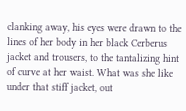clanking away, his eyes were drawn to the lines of her body in her black Cerberus jacket and trousers, to the tantalizing hint of curve at her waist. What was she like under that stiff jacket, out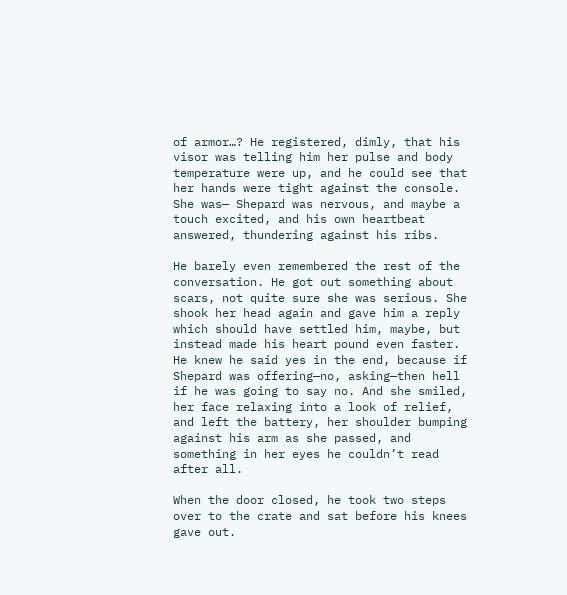of armor…? He registered, dimly, that his visor was telling him her pulse and body temperature were up, and he could see that her hands were tight against the console. She was— Shepard was nervous, and maybe a touch excited, and his own heartbeat answered, thundering against his ribs.

He barely even remembered the rest of the conversation. He got out something about scars, not quite sure she was serious. She shook her head again and gave him a reply which should have settled him, maybe, but instead made his heart pound even faster. He knew he said yes in the end, because if Shepard was offering—no, asking—then hell if he was going to say no. And she smiled, her face relaxing into a look of relief, and left the battery, her shoulder bumping against his arm as she passed, and something in her eyes he couldn’t read after all.

When the door closed, he took two steps over to the crate and sat before his knees gave out.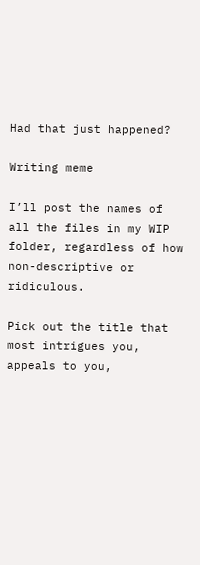Had that just happened?

Writing meme

I’ll post the names of all the files in my WIP folder, regardless of how non-descriptive or ridiculous.

Pick out the title that most intrigues you, appeals to you,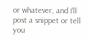or whatever, and I’ll post a snippet or tell you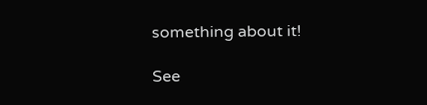something about it!

See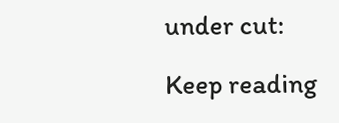under cut:

Keep reading